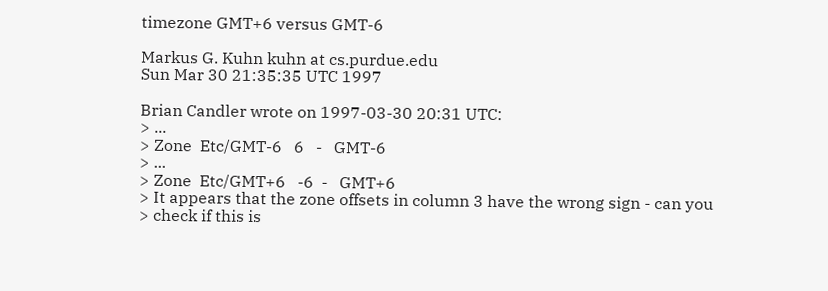timezone GMT+6 versus GMT-6

Markus G. Kuhn kuhn at cs.purdue.edu
Sun Mar 30 21:35:35 UTC 1997

Brian Candler wrote on 1997-03-30 20:31 UTC:
> ...
> Zone  Etc/GMT-6   6   -   GMT-6
> ...
> Zone  Etc/GMT+6   -6  -   GMT+6
> It appears that the zone offsets in column 3 have the wrong sign - can you
> check if this is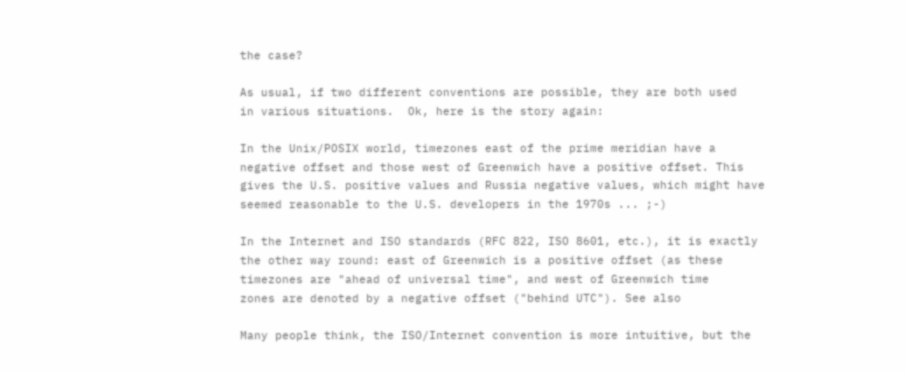the case?

As usual, if two different conventions are possible, they are both used
in various situations.  Ok, here is the story again:

In the Unix/POSIX world, timezones east of the prime meridian have a
negative offset and those west of Greenwich have a positive offset. This
gives the U.S. positive values and Russia negative values, which might have
seemed reasonable to the U.S. developers in the 1970s ... ;-)

In the Internet and ISO standards (RFC 822, ISO 8601, etc.), it is exactly
the other way round: east of Greenwich is a positive offset (as these
timezones are "ahead of universal time", and west of Greenwich time
zones are denoted by a negative offset ("behind UTC"). See also

Many people think, the ISO/Internet convention is more intuitive, but the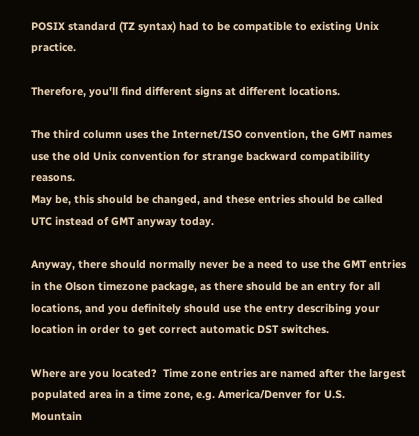POSIX standard (TZ syntax) had to be compatible to existing Unix practice.

Therefore, you'll find different signs at different locations.

The third column uses the Internet/ISO convention, the GMT names
use the old Unix convention for strange backward compatibility reasons.
May be, this should be changed, and these entries should be called
UTC instead of GMT anyway today.

Anyway, there should normally never be a need to use the GMT entries
in the Olson timezone package, as there should be an entry for all
locations, and you definitely should use the entry describing your
location in order to get correct automatic DST switches.

Where are you located?  Time zone entries are named after the largest
populated area in a time zone, e.g. America/Denver for U.S.
Mountain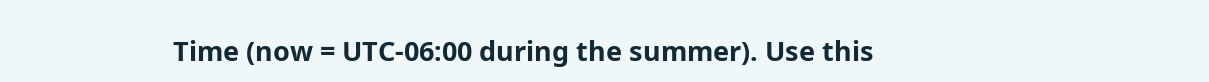Time (now = UTC-06:00 during the summer). Use this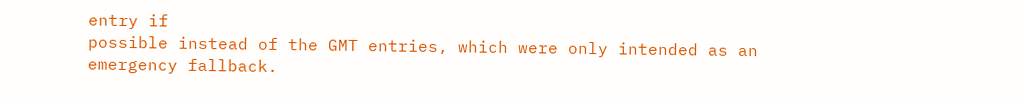entry if
possible instead of the GMT entries, which were only intended as an
emergency fallback.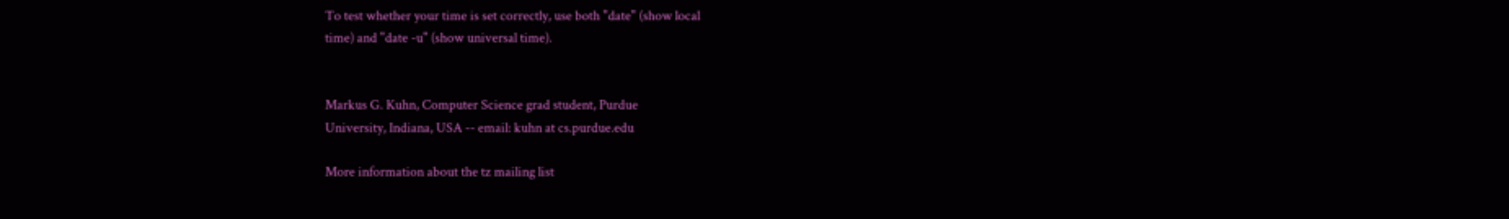To test whether your time is set correctly, use both "date" (show local
time) and "date -u" (show universal time).


Markus G. Kuhn, Computer Science grad student, Purdue
University, Indiana, USA -- email: kuhn at cs.purdue.edu

More information about the tz mailing list